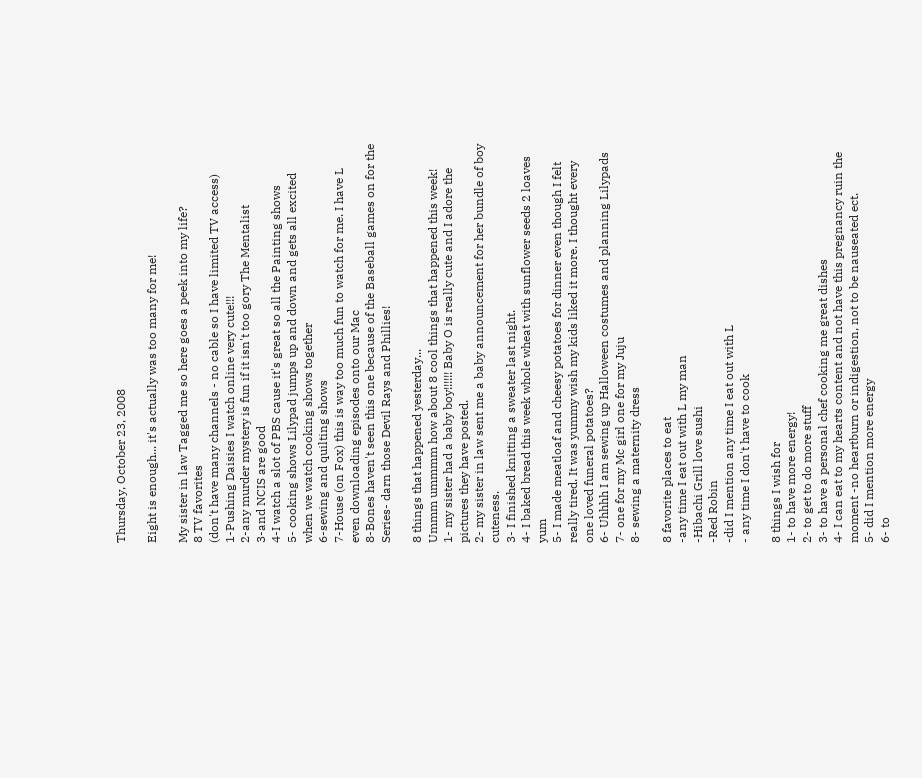Thursday, October 23, 2008

Eight is enough... it's actually was too many for me!

My sister in law Tagged me so here goes a peek into my life?
8 TV favorites
(don't have many channels - no cable so I have limited TV access)
1-Pushing Daisies I watch online very cute!!!
2-any murder mystery is fun if it isn't too gory The Mentalist
3-and NCIS are good
4-I watch a slot of PBS cause it's great so all the Painting shows
5- cooking shows Lilypad jumps up and down and gets all excited when we watch cooking shows together
6-sewing and quilting shows
7-House (on Fox) this is way too much fun to watch for me. I have L even downloading episodes onto our Mac
8-Bones haven't seen this one because of the Baseball games on for the Series- darn those Devil Rays and Phillies!

8 things that happened yesterday...
Ummm ummmm how about 8 cool things that happened this week!
1- my sister had a baby boy!!!!!! Baby O is really cute and I adore the pictures they have posted.
2- my sister in law sent me a baby announcement for her bundle of boy cuteness.
3- I finished knitting a sweater last night.
4- I baked bread this week whole wheat with sunflower seeds 2 loaves yum
5- I made meatloaf and cheesy potatoes for dinner even though I felt really tired. It was yummy wish my kids liked it more. I thought every one loved funeral potatoes?
6- Uhhhh I am sewing up Halloween costumes and planning Lilypads
7- one for my Mc girl one for my Juju
8- sewing a maternity dress

8 favorite places to eat
-any time I eat out with L my man
-Hibachi Grill love sushi
-Red Robin
-did I mention any time I eat out with L
- any time I don't have to cook

8 things I wish for
1- to have more energy!
2- to get to do more stuff
3- to have a personal chef cooking me great dishes
4- I can eat to my hearts content and not have this pregnancy ruin the moment -no heartburn or indigestion, not to be nauseated ect.
5- did I mention more energy
6- to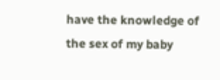have the knowledge of the sex of my baby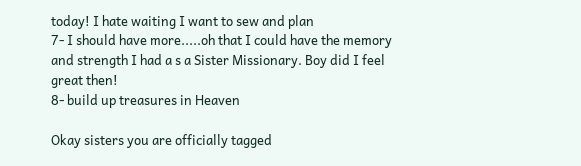today! I hate waiting I want to sew and plan
7- I should have more.....oh that I could have the memory and strength I had a s a Sister Missionary. Boy did I feel great then!
8- build up treasures in Heaven

Okay sisters you are officially tagged